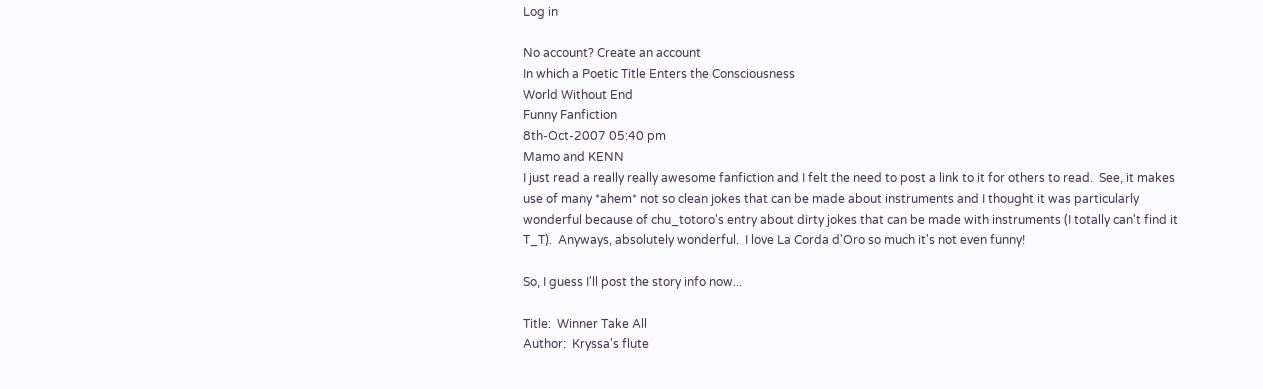Log in

No account? Create an account
In which a Poetic Title Enters the Consciousness
World Without End
Funny Fanfiction
8th-Oct-2007 05:40 pm
Mamo and KENN
I just read a really really awesome fanfiction and I felt the need to post a link to it for others to read.  See, it makes use of many *ahem* not so clean jokes that can be made about instruments and I thought it was particularly wonderful because of chu_totoro's entry about dirty jokes that can be made with instruments (I totally can't find it T_T).  Anyways, absolutely wonderful.  I love La Corda d'Oro so much it's not even funny!

So, I guess I'll post the story info now...

Title:  Winner Take All
Author:  Kryssa's flute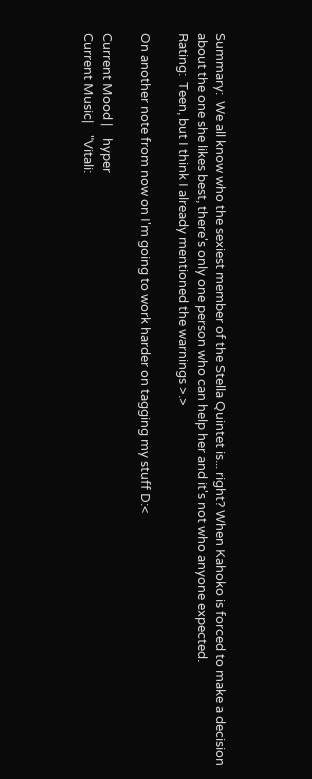Summary:  We all know who the sexiest member of the Stella Quintet is... right? When Kahoko is forced to make a decision about the one she likes best, there's only one person who can help her and it's not who anyone expected.
Rating:  Teen, but I think I already mentioned the warnings >.>

On another note from now on I'm going to work harder on tagging my stuff D:<

Current Mood |    hyper
Current Music|    "Vitali: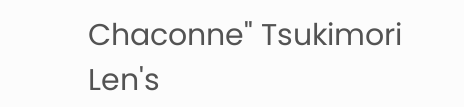Chaconne" Tsukimori Len's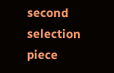second selection piece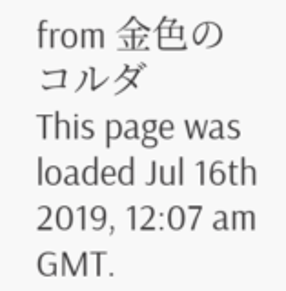from 金色のコルダ
This page was loaded Jul 16th 2019, 12:07 am GMT.